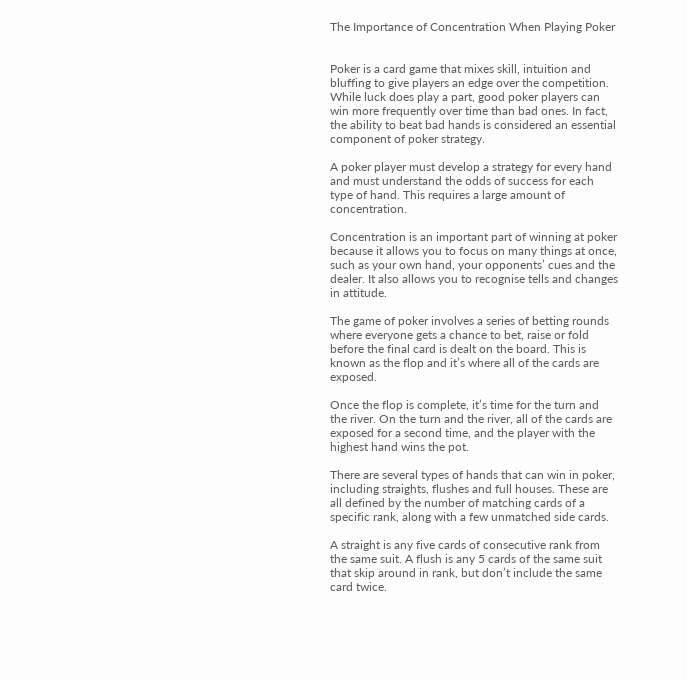The Importance of Concentration When Playing Poker


Poker is a card game that mixes skill, intuition and bluffing to give players an edge over the competition. While luck does play a part, good poker players can win more frequently over time than bad ones. In fact, the ability to beat bad hands is considered an essential component of poker strategy.

A poker player must develop a strategy for every hand and must understand the odds of success for each type of hand. This requires a large amount of concentration.

Concentration is an important part of winning at poker because it allows you to focus on many things at once, such as your own hand, your opponents’ cues and the dealer. It also allows you to recognise tells and changes in attitude.

The game of poker involves a series of betting rounds where everyone gets a chance to bet, raise or fold before the final card is dealt on the board. This is known as the flop and it’s where all of the cards are exposed.

Once the flop is complete, it’s time for the turn and the river. On the turn and the river, all of the cards are exposed for a second time, and the player with the highest hand wins the pot.

There are several types of hands that can win in poker, including straights, flushes and full houses. These are all defined by the number of matching cards of a specific rank, along with a few unmatched side cards.

A straight is any five cards of consecutive rank from the same suit. A flush is any 5 cards of the same suit that skip around in rank, but don’t include the same card twice.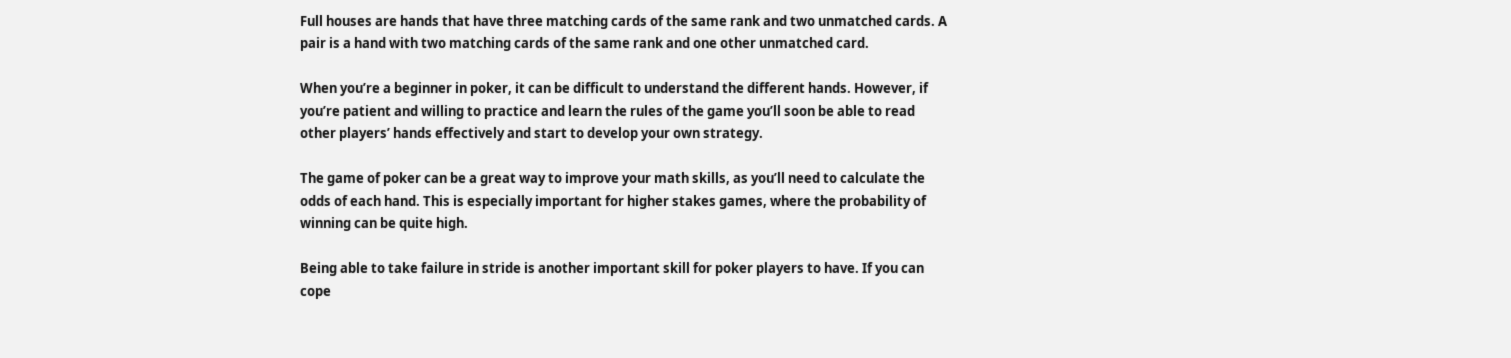Full houses are hands that have three matching cards of the same rank and two unmatched cards. A pair is a hand with two matching cards of the same rank and one other unmatched card.

When you’re a beginner in poker, it can be difficult to understand the different hands. However, if you’re patient and willing to practice and learn the rules of the game you’ll soon be able to read other players’ hands effectively and start to develop your own strategy.

The game of poker can be a great way to improve your math skills, as you’ll need to calculate the odds of each hand. This is especially important for higher stakes games, where the probability of winning can be quite high.

Being able to take failure in stride is another important skill for poker players to have. If you can cope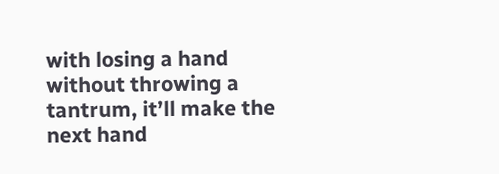with losing a hand without throwing a tantrum, it’ll make the next hand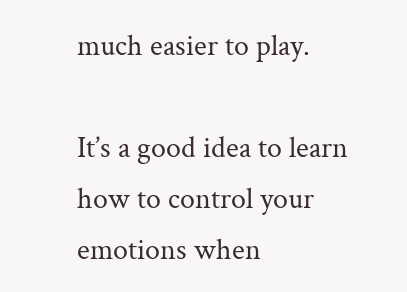much easier to play.

It’s a good idea to learn how to control your emotions when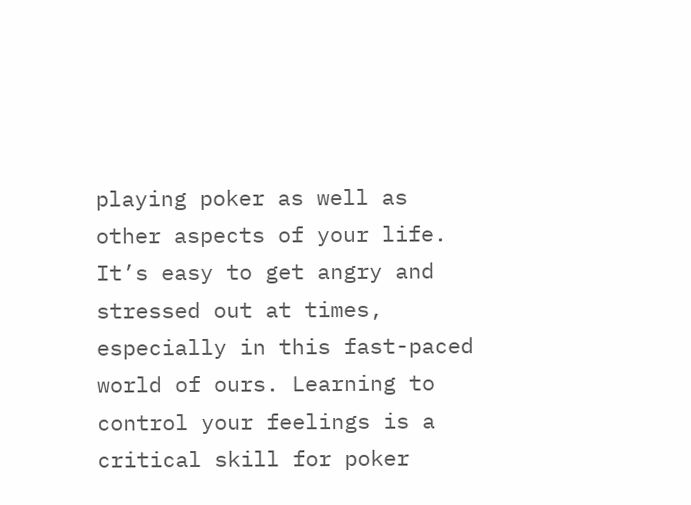playing poker as well as other aspects of your life. It’s easy to get angry and stressed out at times, especially in this fast-paced world of ours. Learning to control your feelings is a critical skill for poker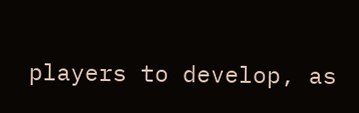players to develop, as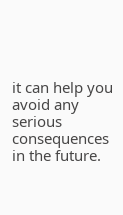it can help you avoid any serious consequences in the future.